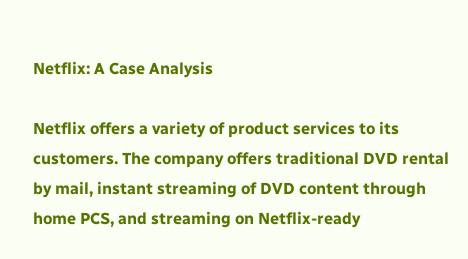Netflix: A Case Analysis

Netflix offers a variety of product services to its customers. The company offers traditional DVD rental by mail, instant streaming of DVD content through home PCS, and streaming on Netflix-ready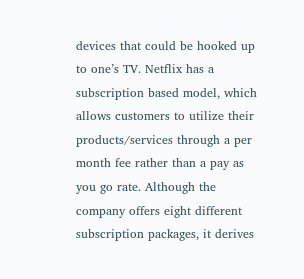devices that could be hooked up to one’s TV. Netflix has a subscription based model, which allows customers to utilize their products/services through a per month fee rather than a pay as you go rate. Although the company offers eight different subscription packages, it derives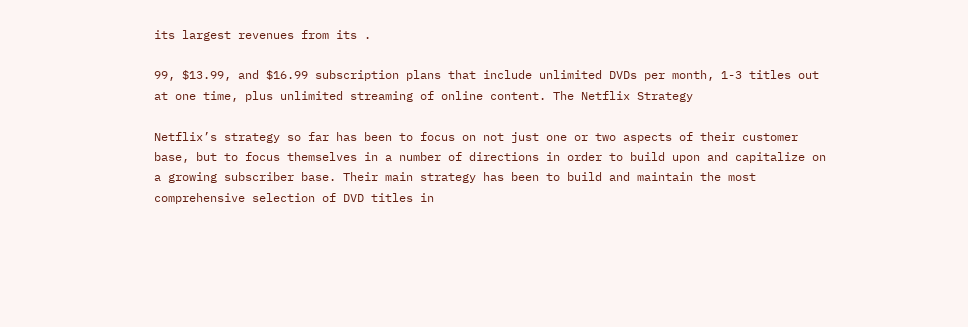its largest revenues from its .

99, $13.99, and $16.99 subscription plans that include unlimited DVDs per month, 1-3 titles out at one time, plus unlimited streaming of online content. The Netflix Strategy

Netflix’s strategy so far has been to focus on not just one or two aspects of their customer base, but to focus themselves in a number of directions in order to build upon and capitalize on a growing subscriber base. Their main strategy has been to build and maintain the most comprehensive selection of DVD titles in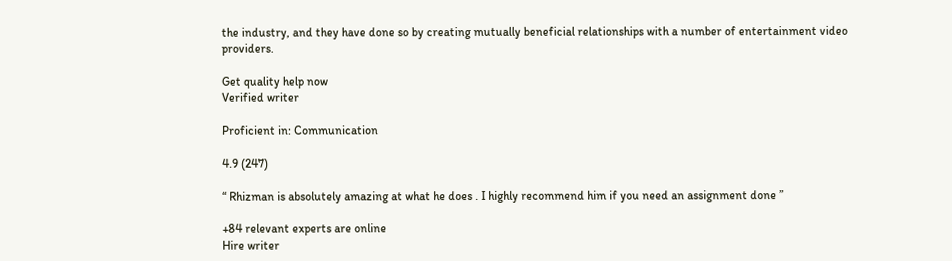the industry, and they have done so by creating mutually beneficial relationships with a number of entertainment video providers.

Get quality help now
Verified writer

Proficient in: Communication

4.9 (247)

“ Rhizman is absolutely amazing at what he does . I highly recommend him if you need an assignment done ”

+84 relevant experts are online
Hire writer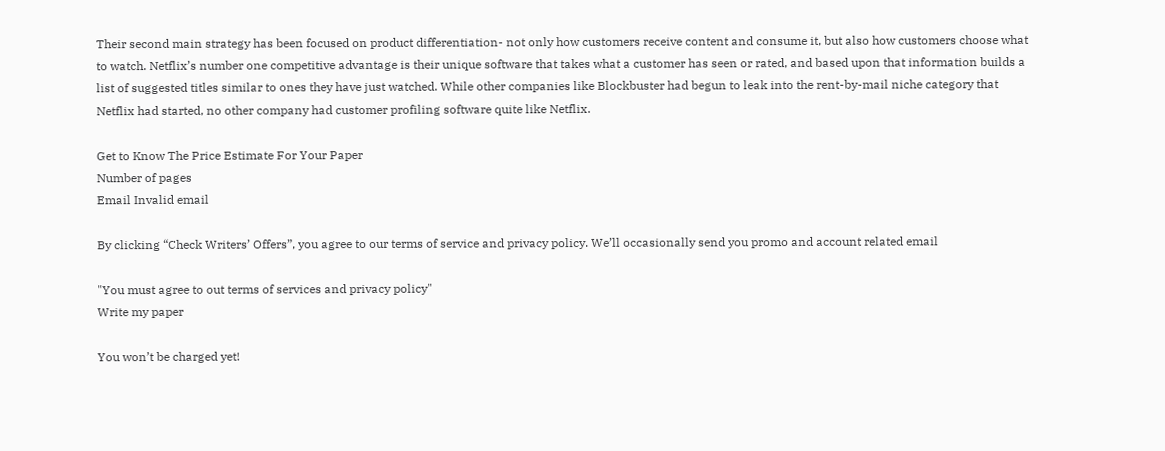Their second main strategy has been focused on product differentiation- not only how customers receive content and consume it, but also how customers choose what to watch. Netflix’s number one competitive advantage is their unique software that takes what a customer has seen or rated, and based upon that information builds a list of suggested titles similar to ones they have just watched. While other companies like Blockbuster had begun to leak into the rent-by-mail niche category that Netflix had started, no other company had customer profiling software quite like Netflix.

Get to Know The Price Estimate For Your Paper
Number of pages
Email Invalid email

By clicking “Check Writers’ Offers”, you agree to our terms of service and privacy policy. We’ll occasionally send you promo and account related email

"You must agree to out terms of services and privacy policy"
Write my paper

You won’t be charged yet!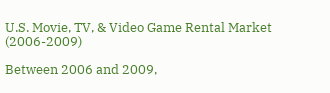U.S. Movie, TV, & Video Game Rental Market (2006-2009)

Between 2006 and 2009,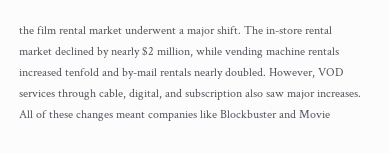the film rental market underwent a major shift. The in-store rental market declined by nearly $2 million, while vending machine rentals increased tenfold and by-mail rentals nearly doubled. However, VOD services through cable, digital, and subscription also saw major increases. All of these changes meant companies like Blockbuster and Movie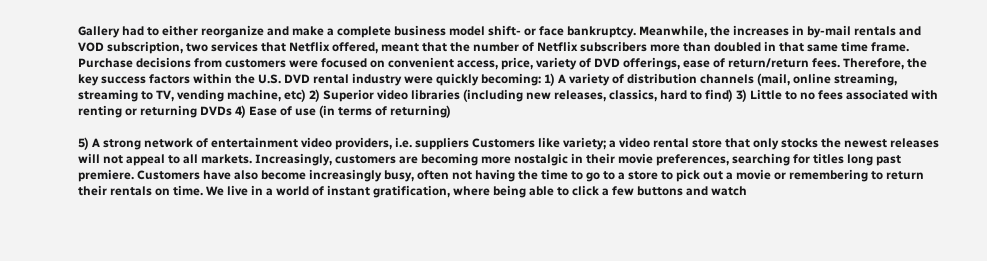Gallery had to either reorganize and make a complete business model shift- or face bankruptcy. Meanwhile, the increases in by-mail rentals and VOD subscription, two services that Netflix offered, meant that the number of Netflix subscribers more than doubled in that same time frame. Purchase decisions from customers were focused on convenient access, price, variety of DVD offerings, ease of return/return fees. Therefore, the key success factors within the U.S. DVD rental industry were quickly becoming: 1) A variety of distribution channels (mail, online streaming, streaming to TV, vending machine, etc) 2) Superior video libraries (including new releases, classics, hard to find) 3) Little to no fees associated with renting or returning DVDs 4) Ease of use (in terms of returning)

5) A strong network of entertainment video providers, i.e. suppliers Customers like variety; a video rental store that only stocks the newest releases will not appeal to all markets. Increasingly, customers are becoming more nostalgic in their movie preferences, searching for titles long past premiere. Customers have also become increasingly busy, often not having the time to go to a store to pick out a movie or remembering to return their rentals on time. We live in a world of instant gratification, where being able to click a few buttons and watch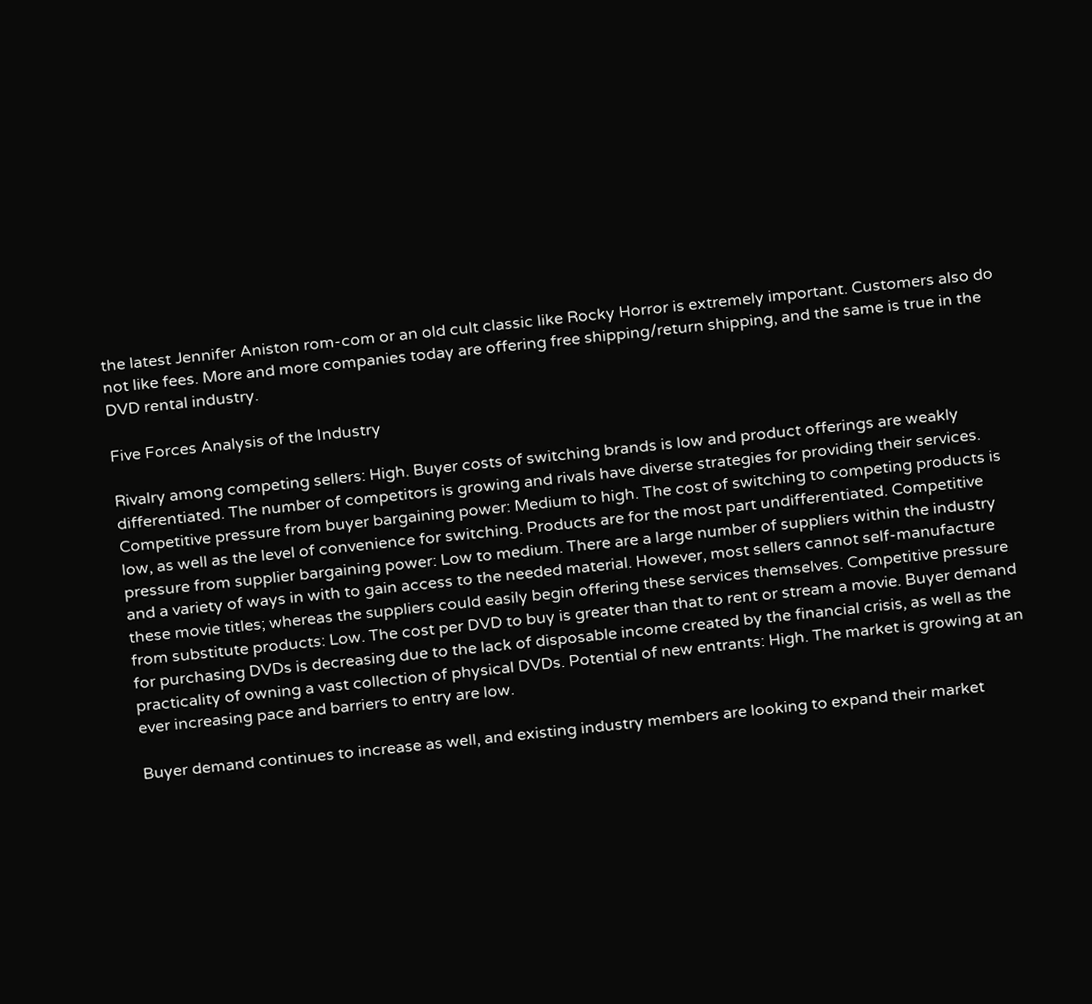the latest Jennifer Aniston rom-com or an old cult classic like Rocky Horror is extremely important. Customers also do not like fees. More and more companies today are offering free shipping/return shipping, and the same is true in the DVD rental industry.

Five Forces Analysis of the Industry

Rivalry among competing sellers: High. Buyer costs of switching brands is low and product offerings are weakly differentiated. The number of competitors is growing and rivals have diverse strategies for providing their services. Competitive pressure from buyer bargaining power: Medium to high. The cost of switching to competing products is low, as well as the level of convenience for switching. Products are for the most part undifferentiated. Competitive pressure from supplier bargaining power: Low to medium. There are a large number of suppliers within the industry and a variety of ways in with to gain access to the needed material. However, most sellers cannot self-manufacture these movie titles; whereas the suppliers could easily begin offering these services themselves. Competitive pressure from substitute products: Low. The cost per DVD to buy is greater than that to rent or stream a movie. Buyer demand for purchasing DVDs is decreasing due to the lack of disposable income created by the financial crisis, as well as the practicality of owning a vast collection of physical DVDs. Potential of new entrants: High. The market is growing at an ever increasing pace and barriers to entry are low.

Buyer demand continues to increase as well, and existing industry members are looking to expand their market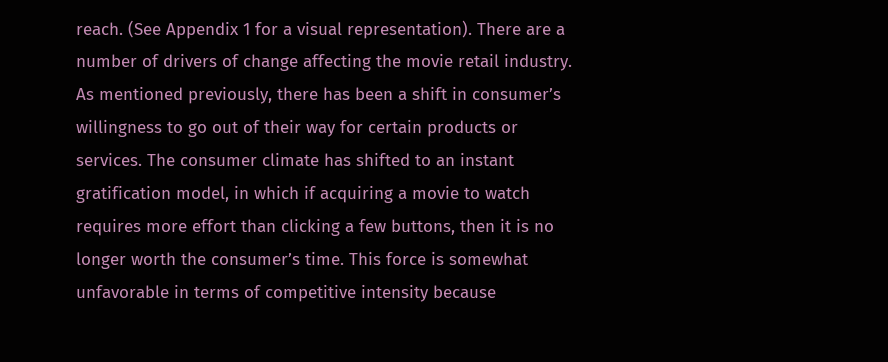reach. (See Appendix 1 for a visual representation). There are a number of drivers of change affecting the movie retail industry. As mentioned previously, there has been a shift in consumer’s willingness to go out of their way for certain products or services. The consumer climate has shifted to an instant gratification model, in which if acquiring a movie to watch requires more effort than clicking a few buttons, then it is no longer worth the consumer’s time. This force is somewhat unfavorable in terms of competitive intensity because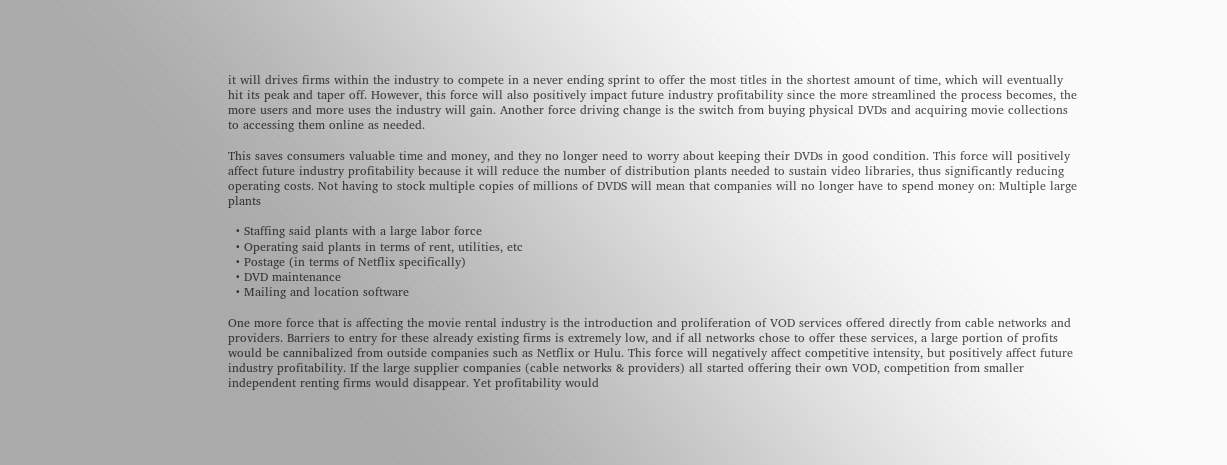it will drives firms within the industry to compete in a never ending sprint to offer the most titles in the shortest amount of time, which will eventually hit its peak and taper off. However, this force will also positively impact future industry profitability since the more streamlined the process becomes, the more users and more uses the industry will gain. Another force driving change is the switch from buying physical DVDs and acquiring movie collections to accessing them online as needed.

This saves consumers valuable time and money, and they no longer need to worry about keeping their DVDs in good condition. This force will positively affect future industry profitability because it will reduce the number of distribution plants needed to sustain video libraries, thus significantly reducing operating costs. Not having to stock multiple copies of millions of DVDS will mean that companies will no longer have to spend money on: Multiple large plants

  • Staffing said plants with a large labor force
  • Operating said plants in terms of rent, utilities, etc
  • Postage (in terms of Netflix specifically)
  • DVD maintenance
  • Mailing and location software

One more force that is affecting the movie rental industry is the introduction and proliferation of VOD services offered directly from cable networks and providers. Barriers to entry for these already existing firms is extremely low, and if all networks chose to offer these services, a large portion of profits would be cannibalized from outside companies such as Netflix or Hulu. This force will negatively affect competitive intensity, but positively affect future industry profitability. If the large supplier companies (cable networks & providers) all started offering their own VOD, competition from smaller independent renting firms would disappear. Yet profitability would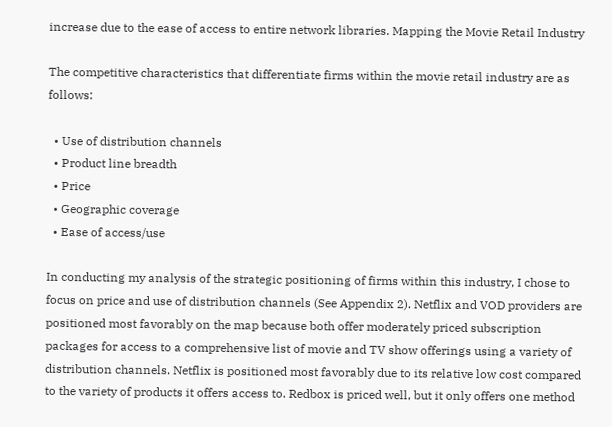increase due to the ease of access to entire network libraries. Mapping the Movie Retail Industry

The competitive characteristics that differentiate firms within the movie retail industry are as follows:

  • Use of distribution channels
  • Product line breadth
  • Price
  • Geographic coverage
  • Ease of access/use

In conducting my analysis of the strategic positioning of firms within this industry, I chose to focus on price and use of distribution channels (See Appendix 2). Netflix and VOD providers are positioned most favorably on the map because both offer moderately priced subscription packages for access to a comprehensive list of movie and TV show offerings using a variety of distribution channels. Netflix is positioned most favorably due to its relative low cost compared to the variety of products it offers access to. Redbox is priced well, but it only offers one method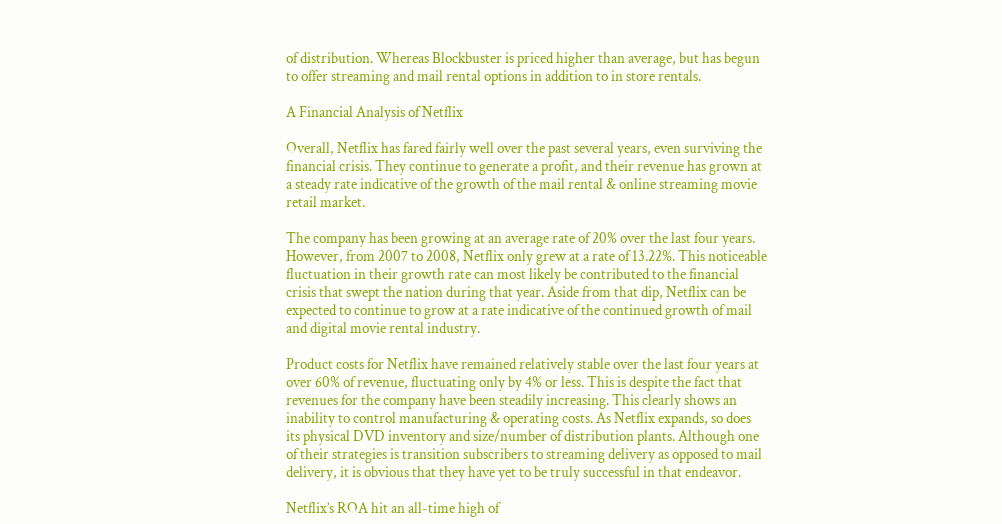of distribution. Whereas Blockbuster is priced higher than average, but has begun to offer streaming and mail rental options in addition to in store rentals.

A Financial Analysis of Netflix

Overall, Netflix has fared fairly well over the past several years, even surviving the financial crisis. They continue to generate a profit, and their revenue has grown at a steady rate indicative of the growth of the mail rental & online streaming movie retail market.

The company has been growing at an average rate of 20% over the last four years. However, from 2007 to 2008, Netflix only grew at a rate of 13.22%. This noticeable fluctuation in their growth rate can most likely be contributed to the financial crisis that swept the nation during that year. Aside from that dip, Netflix can be expected to continue to grow at a rate indicative of the continued growth of mail and digital movie rental industry.

Product costs for Netflix have remained relatively stable over the last four years at over 60% of revenue, fluctuating only by 4% or less. This is despite the fact that revenues for the company have been steadily increasing. This clearly shows an inability to control manufacturing & operating costs. As Netflix expands, so does its physical DVD inventory and size/number of distribution plants. Although one of their strategies is transition subscribers to streaming delivery as opposed to mail delivery, it is obvious that they have yet to be truly successful in that endeavor.

Netflix’s ROA hit an all-time high of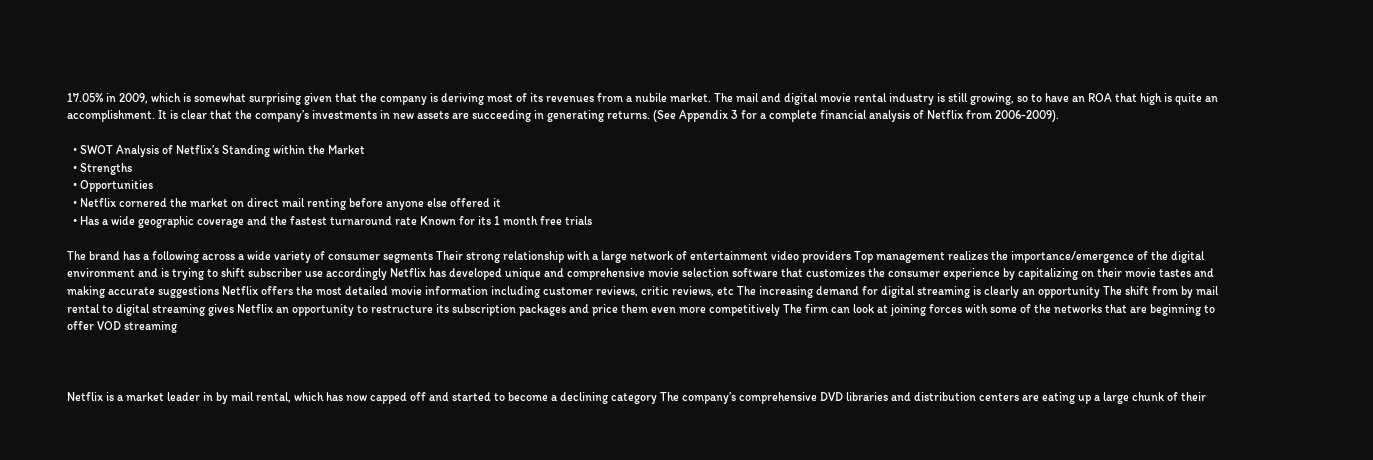17.05% in 2009, which is somewhat surprising given that the company is deriving most of its revenues from a nubile market. The mail and digital movie rental industry is still growing, so to have an ROA that high is quite an accomplishment. It is clear that the company’s investments in new assets are succeeding in generating returns. (See Appendix 3 for a complete financial analysis of Netflix from 2006-2009).

  • SWOT Analysis of Netflix’s Standing within the Market
  • Strengths
  • Opportunities
  • Netflix cornered the market on direct mail renting before anyone else offered it
  • Has a wide geographic coverage and the fastest turnaround rate Known for its 1 month free trials

The brand has a following across a wide variety of consumer segments Their strong relationship with a large network of entertainment video providers Top management realizes the importance/emergence of the digital environment and is trying to shift subscriber use accordingly Netflix has developed unique and comprehensive movie selection software that customizes the consumer experience by capitalizing on their movie tastes and making accurate suggestions Netflix offers the most detailed movie information including customer reviews, critic reviews, etc The increasing demand for digital streaming is clearly an opportunity The shift from by mail rental to digital streaming gives Netflix an opportunity to restructure its subscription packages and price them even more competitively The firm can look at joining forces with some of the networks that are beginning to offer VOD streaming



Netflix is a market leader in by mail rental, which has now capped off and started to become a declining category The company’s comprehensive DVD libraries and distribution centers are eating up a large chunk of their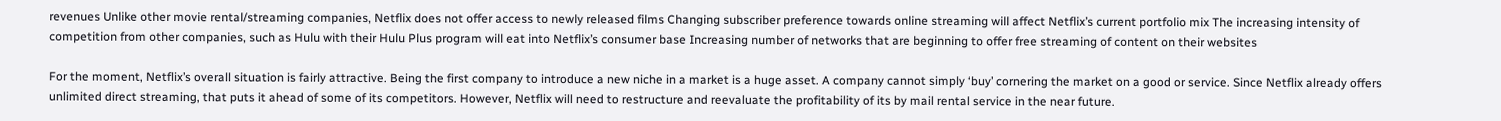revenues Unlike other movie rental/streaming companies, Netflix does not offer access to newly released films Changing subscriber preference towards online streaming will affect Netflix’s current portfolio mix The increasing intensity of competition from other companies, such as Hulu with their Hulu Plus program will eat into Netflix’s consumer base Increasing number of networks that are beginning to offer free streaming of content on their websites

For the moment, Netflix’s overall situation is fairly attractive. Being the first company to introduce a new niche in a market is a huge asset. A company cannot simply ‘buy’ cornering the market on a good or service. Since Netflix already offers unlimited direct streaming, that puts it ahead of some of its competitors. However, Netflix will need to restructure and reevaluate the profitability of its by mail rental service in the near future.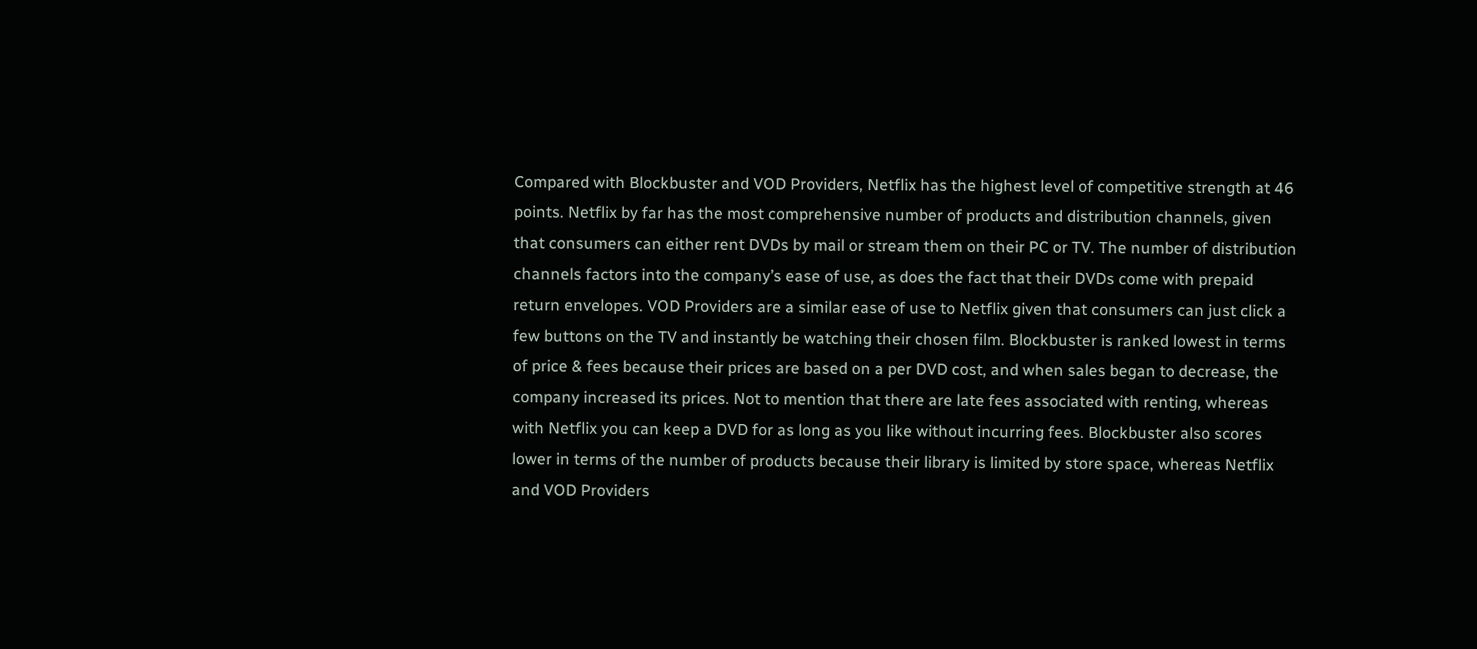Compared with Blockbuster and VOD Providers, Netflix has the highest level of competitive strength at 46 points. Netflix by far has the most comprehensive number of products and distribution channels, given that consumers can either rent DVDs by mail or stream them on their PC or TV. The number of distribution channels factors into the company’s ease of use, as does the fact that their DVDs come with prepaid return envelopes. VOD Providers are a similar ease of use to Netflix given that consumers can just click a few buttons on the TV and instantly be watching their chosen film. Blockbuster is ranked lowest in terms of price & fees because their prices are based on a per DVD cost, and when sales began to decrease, the company increased its prices. Not to mention that there are late fees associated with renting, whereas with Netflix you can keep a DVD for as long as you like without incurring fees. Blockbuster also scores lower in terms of the number of products because their library is limited by store space, whereas Netflix and VOD Providers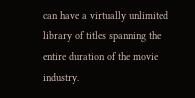can have a virtually unlimited library of titles spanning the entire duration of the movie industry.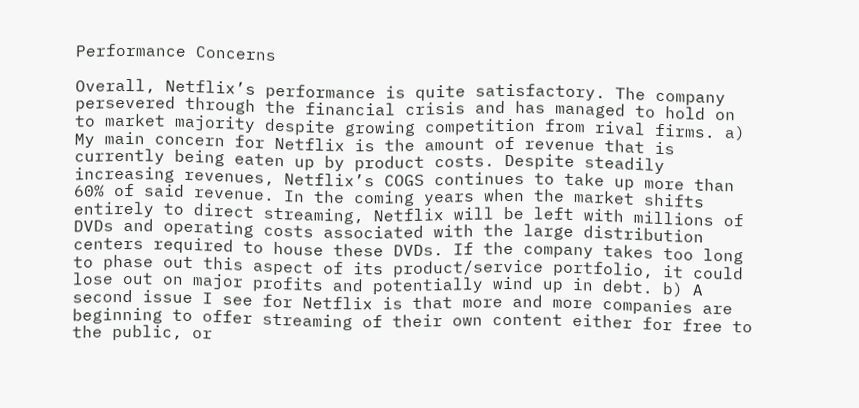Performance Concerns

Overall, Netflix’s performance is quite satisfactory. The company persevered through the financial crisis and has managed to hold on to market majority despite growing competition from rival firms. a) My main concern for Netflix is the amount of revenue that is currently being eaten up by product costs. Despite steadily increasing revenues, Netflix’s COGS continues to take up more than 60% of said revenue. In the coming years when the market shifts entirely to direct streaming, Netflix will be left with millions of DVDs and operating costs associated with the large distribution centers required to house these DVDs. If the company takes too long to phase out this aspect of its product/service portfolio, it could lose out on major profits and potentially wind up in debt. b) A second issue I see for Netflix is that more and more companies are beginning to offer streaming of their own content either for free to the public, or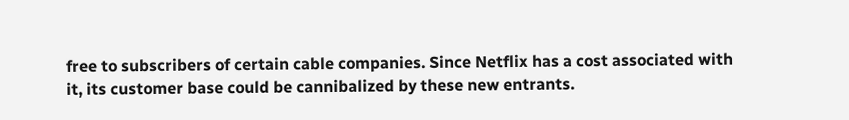free to subscribers of certain cable companies. Since Netflix has a cost associated with it, its customer base could be cannibalized by these new entrants.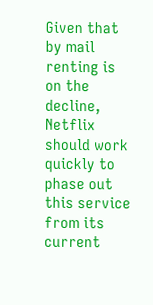Given that by mail renting is on the decline, Netflix should work quickly to phase out this service from its current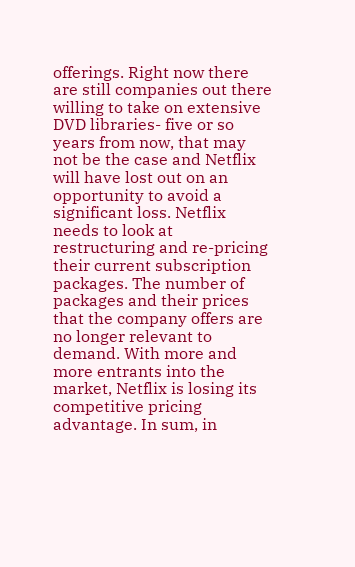offerings. Right now there are still companies out there willing to take on extensive DVD libraries- five or so years from now, that may not be the case and Netflix will have lost out on an opportunity to avoid a significant loss. Netflix needs to look at restructuring and re-pricing their current subscription packages. The number of packages and their prices that the company offers are no longer relevant to demand. With more and more entrants into the market, Netflix is losing its competitive pricing advantage. In sum, in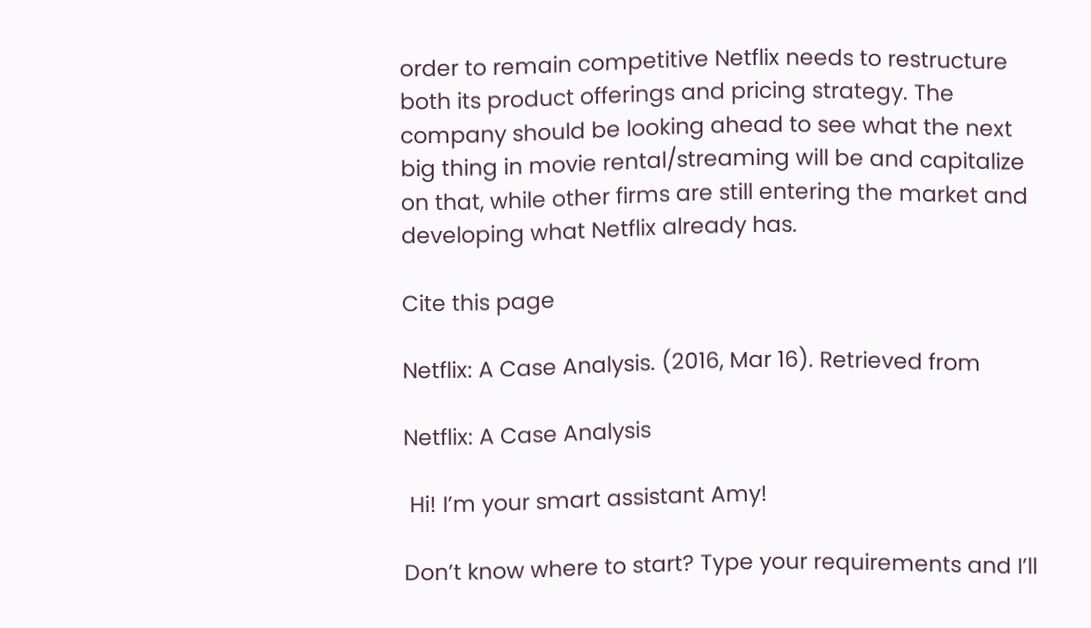order to remain competitive Netflix needs to restructure both its product offerings and pricing strategy. The company should be looking ahead to see what the next big thing in movie rental/streaming will be and capitalize on that, while other firms are still entering the market and developing what Netflix already has.

Cite this page

Netflix: A Case Analysis. (2016, Mar 16). Retrieved from

Netflix: A Case Analysis

 Hi! I’m your smart assistant Amy!

Don’t know where to start? Type your requirements and I’ll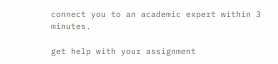connect you to an academic expert within 3 minutes.

get help with your assignment